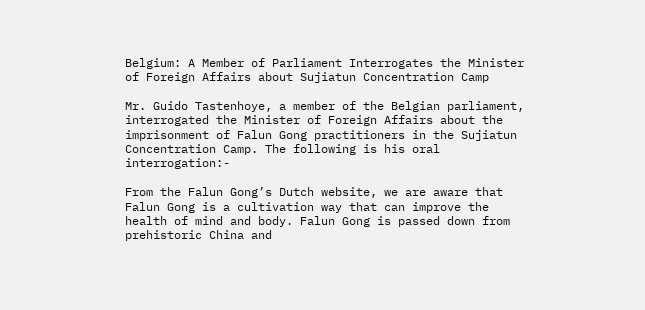Belgium: A Member of Parliament Interrogates the Minister of Foreign Affairs about Sujiatun Concentration Camp

Mr. Guido Tastenhoye, a member of the Belgian parliament, interrogated the Minister of Foreign Affairs about the imprisonment of Falun Gong practitioners in the Sujiatun Concentration Camp. The following is his oral interrogation:-

From the Falun Gong’s Dutch website, we are aware that Falun Gong is a cultivation way that can improve the health of mind and body. Falun Gong is passed down from prehistoric China and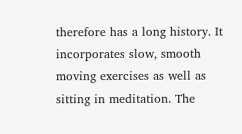therefore has a long history. It incorporates slow, smooth moving exercises as well as sitting in meditation. The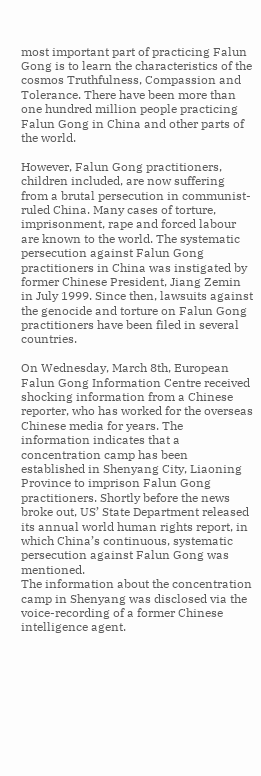most important part of practicing Falun Gong is to learn the characteristics of the cosmos Truthfulness, Compassion and Tolerance. There have been more than one hundred million people practicing Falun Gong in China and other parts of the world.

However, Falun Gong practitioners, children included, are now suffering from a brutal persecution in communist-ruled China. Many cases of torture, imprisonment, rape and forced labour are known to the world. The systematic persecution against Falun Gong practitioners in China was instigated by former Chinese President, Jiang Zemin in July 1999. Since then, lawsuits against the genocide and torture on Falun Gong practitioners have been filed in several countries.

On Wednesday, March 8th, European Falun Gong Information Centre received shocking information from a Chinese reporter, who has worked for the overseas Chinese media for years. The information indicates that a concentration camp has been established in Shenyang City, Liaoning Province to imprison Falun Gong practitioners. Shortly before the news broke out, US’ State Department released its annual world human rights report, in which China’s continuous, systematic persecution against Falun Gong was mentioned.
The information about the concentration camp in Shenyang was disclosed via the voice-recording of a former Chinese intelligence agent.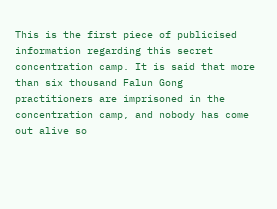This is the first piece of publicised information regarding this secret concentration camp. It is said that more than six thousand Falun Gong practitioners are imprisoned in the concentration camp, and nobody has come out alive so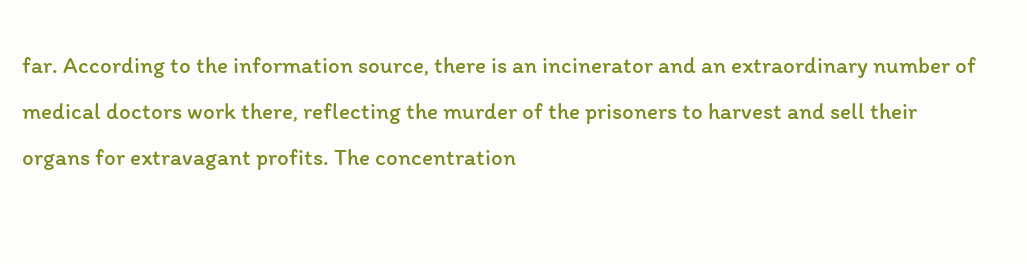far. According to the information source, there is an incinerator and an extraordinary number of medical doctors work there, reflecting the murder of the prisoners to harvest and sell their organs for extravagant profits. The concentration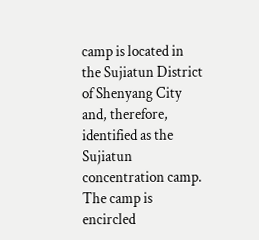camp is located in the Sujiatun District of Shenyang City and, therefore, identified as the Sujiatun concentration camp. The camp is encircled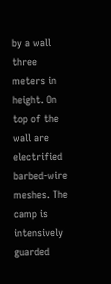by a wall three meters in height. On top of the wall are electrified barbed-wire meshes. The camp is intensively guarded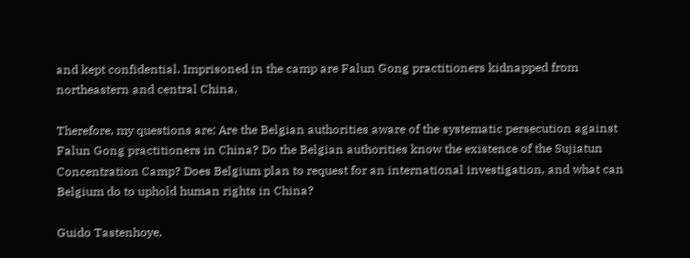and kept confidential. Imprisoned in the camp are Falun Gong practitioners kidnapped from northeastern and central China.

Therefore, my questions are: Are the Belgian authorities aware of the systematic persecution against Falun Gong practitioners in China? Do the Belgian authorities know the existence of the Sujiatun Concentration Camp? Does Belgium plan to request for an international investigation, and what can Belgium do to uphold human rights in China?

Guido Tastenhoye.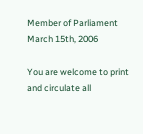Member of Parliament
March 15th, 2006

You are welcome to print and circulate all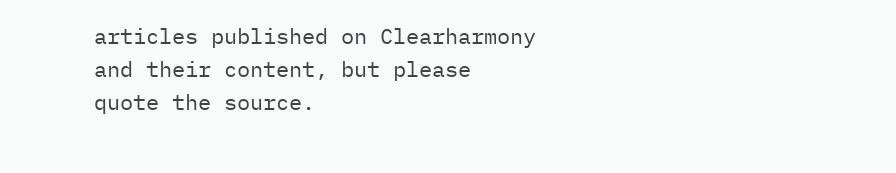articles published on Clearharmony and their content, but please quote the source.